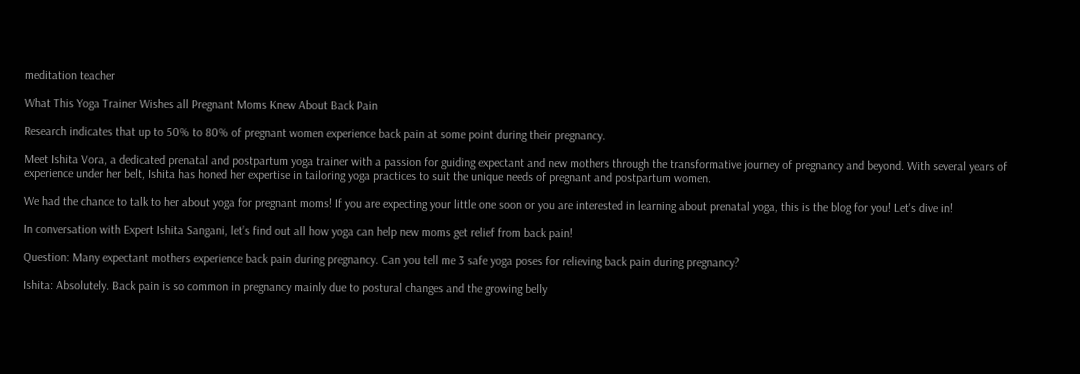meditation teacher

What This Yoga Trainer Wishes all Pregnant Moms Knew About Back Pain

Research indicates that up to 50% to 80% of pregnant women experience back pain at some point during their pregnancy.

Meet Ishita Vora, a dedicated prenatal and postpartum yoga trainer with a passion for guiding expectant and new mothers through the transformative journey of pregnancy and beyond. With several years of experience under her belt, Ishita has honed her expertise in tailoring yoga practices to suit the unique needs of pregnant and postpartum women.

We had the chance to talk to her about yoga for pregnant moms! If you are expecting your little one soon or you are interested in learning about prenatal yoga, this is the blog for you! Let's dive in!

In conversation with Expert Ishita Sangani, let’s find out all how yoga can help new moms get relief from back pain!

Question: Many expectant mothers experience back pain during pregnancy. Can you tell me 3 safe yoga poses for relieving back pain during pregnancy?

Ishita: Absolutely. Back pain is so common in pregnancy mainly due to postural changes and the growing belly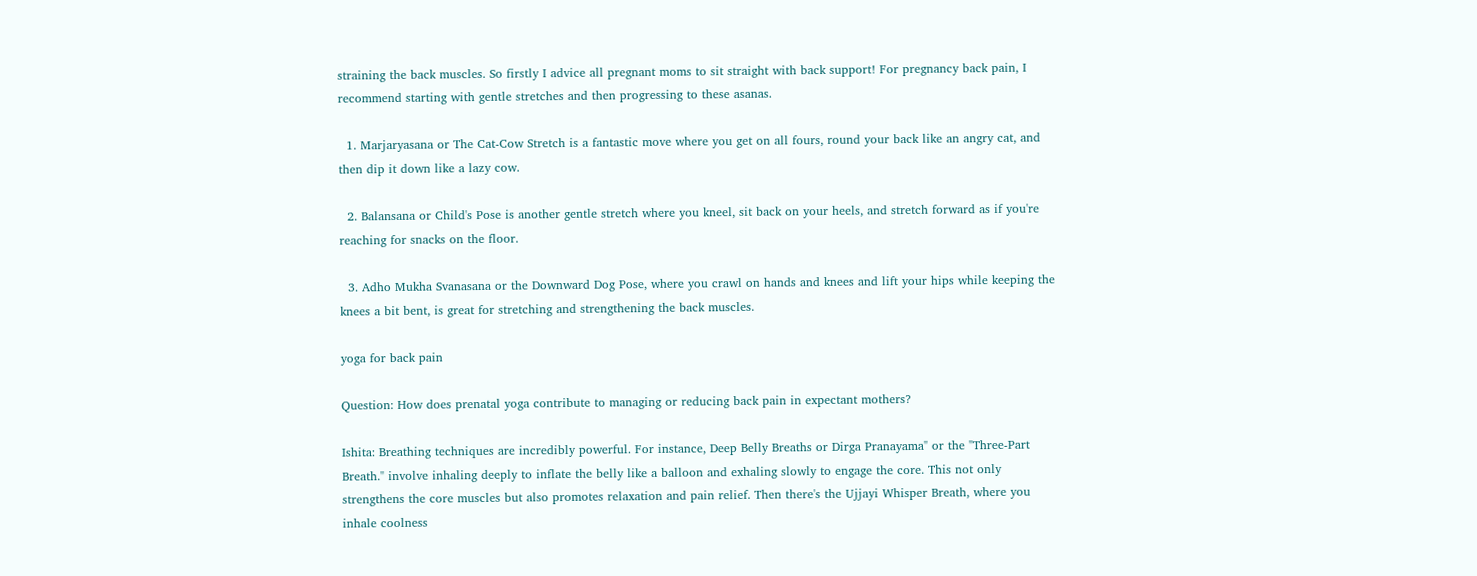straining the back muscles. So firstly I advice all pregnant moms to sit straight with back support! For pregnancy back pain, I recommend starting with gentle stretches and then progressing to these asanas.

  1. Marjaryasana or The Cat-Cow Stretch is a fantastic move where you get on all fours, round your back like an angry cat, and then dip it down like a lazy cow.

  2. Balansana or Child's Pose is another gentle stretch where you kneel, sit back on your heels, and stretch forward as if you're reaching for snacks on the floor.

  3. Adho Mukha Svanasana or the Downward Dog Pose, where you crawl on hands and knees and lift your hips while keeping the knees a bit bent, is great for stretching and strengthening the back muscles.

yoga for back pain

Question: How does prenatal yoga contribute to managing or reducing back pain in expectant mothers?

Ishita: Breathing techniques are incredibly powerful. For instance, Deep Belly Breaths or Dirga Pranayama" or the "Three-Part Breath." involve inhaling deeply to inflate the belly like a balloon and exhaling slowly to engage the core. This not only strengthens the core muscles but also promotes relaxation and pain relief. Then there's the Ujjayi Whisper Breath, where you inhale coolness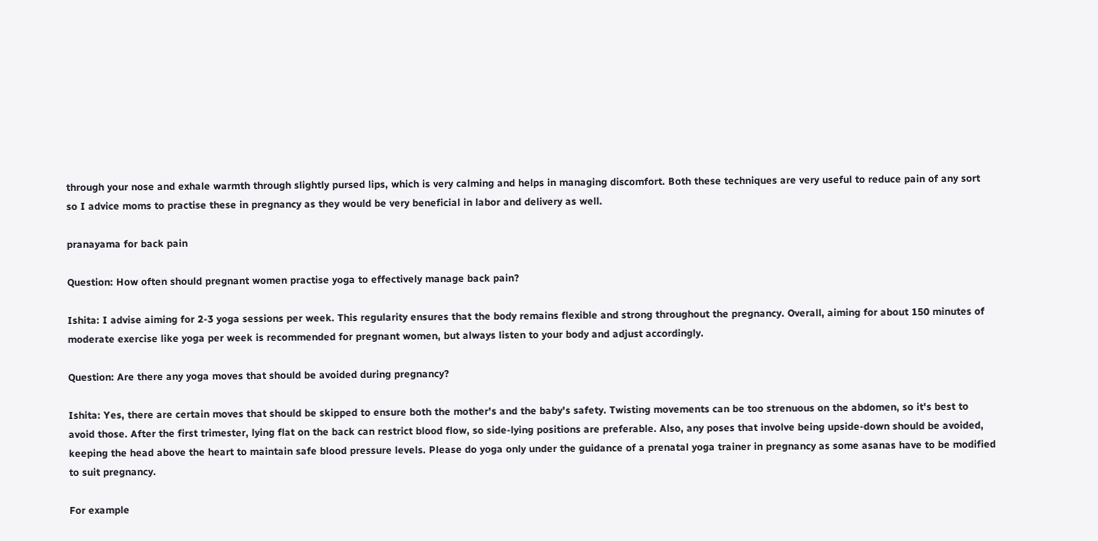through your nose and exhale warmth through slightly pursed lips, which is very calming and helps in managing discomfort. Both these techniques are very useful to reduce pain of any sort so I advice moms to practise these in pregnancy as they would be very beneficial in labor and delivery as well.

pranayama for back pain

Question: How often should pregnant women practise yoga to effectively manage back pain?

Ishita: I advise aiming for 2-3 yoga sessions per week. This regularity ensures that the body remains flexible and strong throughout the pregnancy. Overall, aiming for about 150 minutes of moderate exercise like yoga per week is recommended for pregnant women, but always listen to your body and adjust accordingly.

Question: Are there any yoga moves that should be avoided during pregnancy?

Ishita: Yes, there are certain moves that should be skipped to ensure both the mother's and the baby's safety. Twisting movements can be too strenuous on the abdomen, so it's best to avoid those. After the first trimester, lying flat on the back can restrict blood flow, so side-lying positions are preferable. Also, any poses that involve being upside-down should be avoided, keeping the head above the heart to maintain safe blood pressure levels. Please do yoga only under the guidance of a prenatal yoga trainer in pregnancy as some asanas have to be modified to suit pregnancy.

For example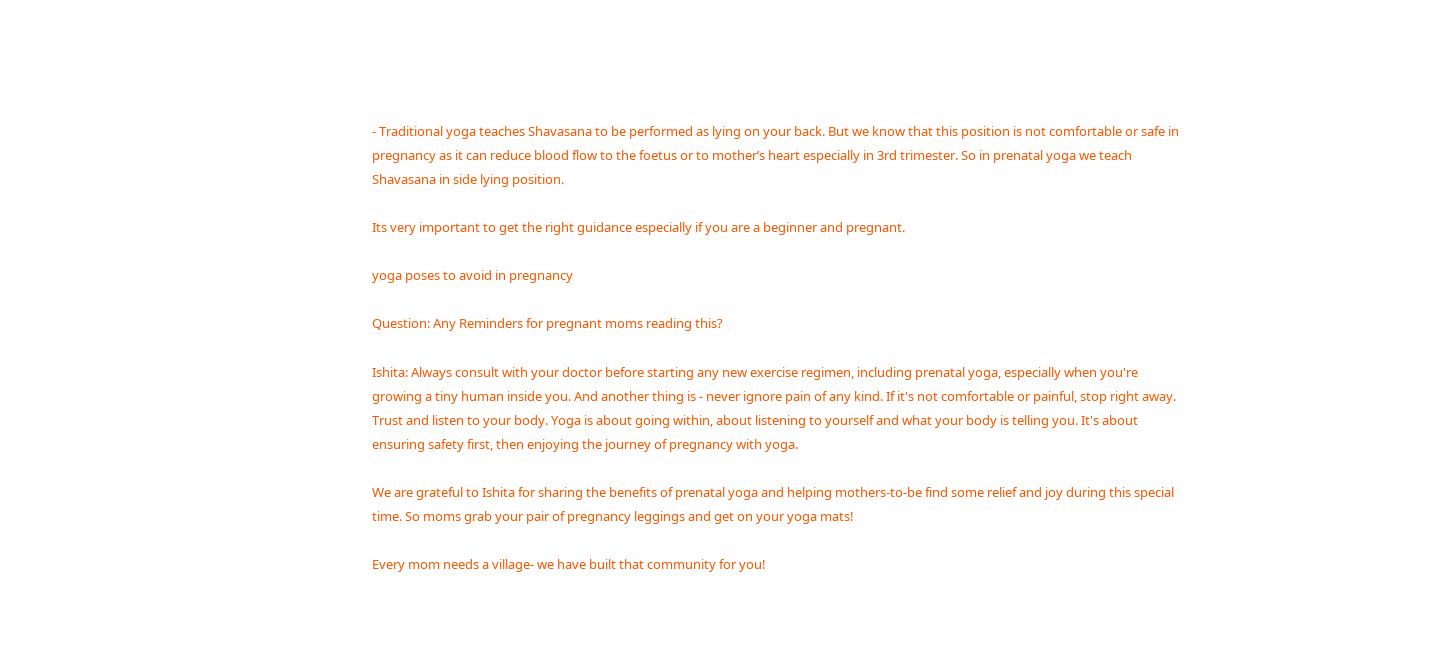- Traditional yoga teaches Shavasana to be performed as lying on your back. But we know that this position is not comfortable or safe in pregnancy as it can reduce blood flow to the foetus or to mother’s heart especially in 3rd trimester. So in prenatal yoga we teach Shavasana in side lying position.

Its very important to get the right guidance especially if you are a beginner and pregnant.

yoga poses to avoid in pregnancy

Question: Any Reminders for pregnant moms reading this?

Ishita: Always consult with your doctor before starting any new exercise regimen, including prenatal yoga, especially when you're growing a tiny human inside you. And another thing is - never ignore pain of any kind. If it's not comfortable or painful, stop right away. Trust and listen to your body. Yoga is about going within, about listening to yourself and what your body is telling you. It's about ensuring safety first, then enjoying the journey of pregnancy with yoga.

We are grateful to Ishita for sharing the benefits of prenatal yoga and helping mothers-to-be find some relief and joy during this special time. So moms grab your pair of pregnancy leggings and get on your yoga mats!

Every mom needs a village- we have built that community for you!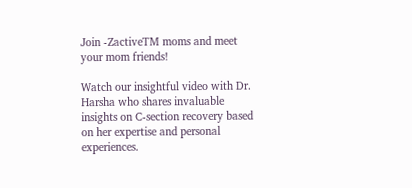Join -ZactiveTM moms and meet your mom friends!

Watch our insightful video with Dr. Harsha who shares invaluable insights on C-section recovery based on her expertise and personal experiences.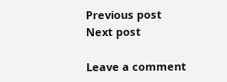Previous post
Next post

Leave a comment